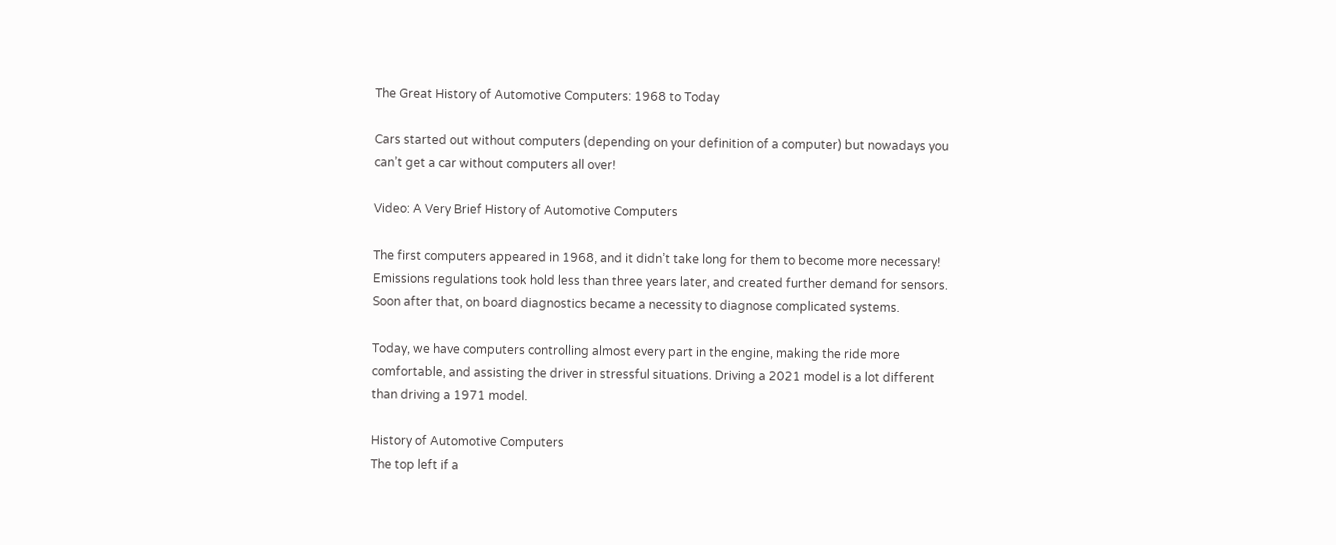The Great History of Automotive Computers: 1968 to Today

Cars started out without computers (depending on your definition of a computer) but nowadays you can’t get a car without computers all over!

Video: A Very Brief History of Automotive Computers

The first computers appeared in 1968, and it didn’t take long for them to become more necessary! Emissions regulations took hold less than three years later, and created further demand for sensors. Soon after that, on board diagnostics became a necessity to diagnose complicated systems.

Today, we have computers controlling almost every part in the engine, making the ride more comfortable, and assisting the driver in stressful situations. Driving a 2021 model is a lot different than driving a 1971 model.

History of Automotive Computers
The top left if a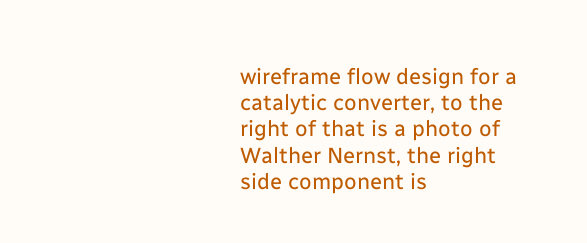wireframe flow design for a catalytic converter, to the right of that is a photo of Walther Nernst, the right side component is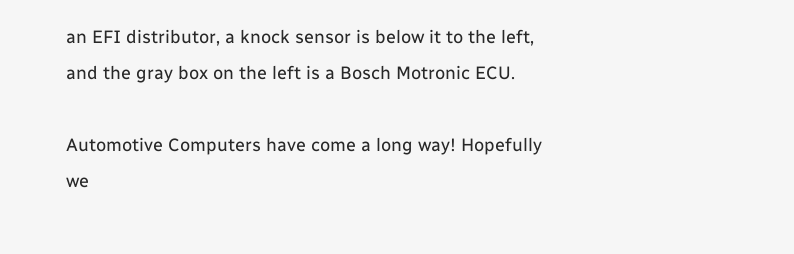an EFI distributor, a knock sensor is below it to the left, and the gray box on the left is a Bosch Motronic ECU.

Automotive Computers have come a long way! Hopefully we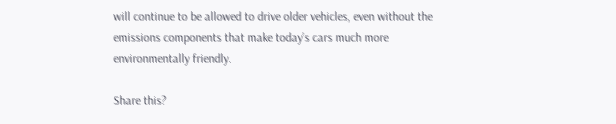will continue to be allowed to drive older vehicles, even without the emissions components that make today’s cars much more environmentally friendly.

Share this?